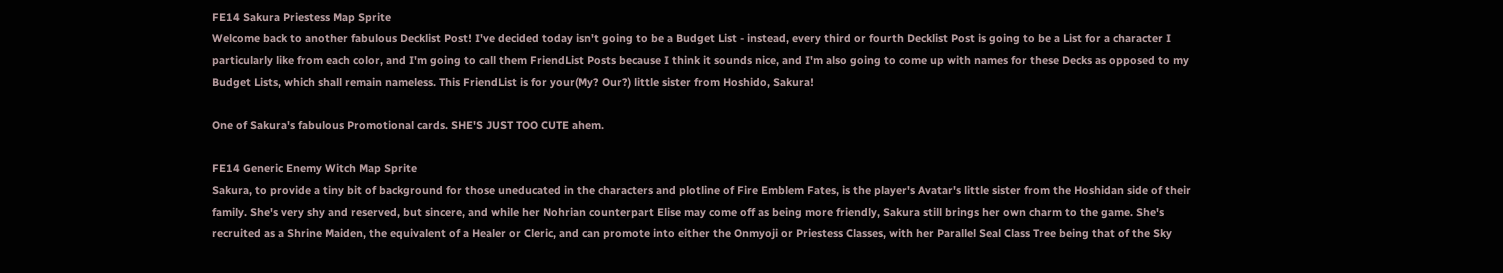FE14 Sakura Priestess Map Sprite
Welcome back to another fabulous Decklist Post! I've decided today isn't going to be a Budget List - instead, every third or fourth Decklist Post is going to be a List for a character I particularly like from each color, and I'm going to call them FriendList Posts because I think it sounds nice, and I'm also going to come up with names for these Decks as opposed to my Budget Lists, which shall remain nameless. This FriendList is for your(My? Our?) little sister from Hoshido, Sakura!

One of Sakura's fabulous Promotional cards. SHE'S JUST TOO CUTE ahem.

FE14 Generic Enemy Witch Map Sprite
Sakura, to provide a tiny bit of background for those uneducated in the characters and plotline of Fire Emblem Fates, is the player's Avatar's little sister from the Hoshidan side of their family. She's very shy and reserved, but sincere, and while her Nohrian counterpart Elise may come off as being more friendly, Sakura still brings her own charm to the game. She's recruited as a Shrine Maiden, the equivalent of a Healer or Cleric, and can promote into either the Onmyoji or Priestess Classes, with her Parallel Seal Class Tree being that of the Sky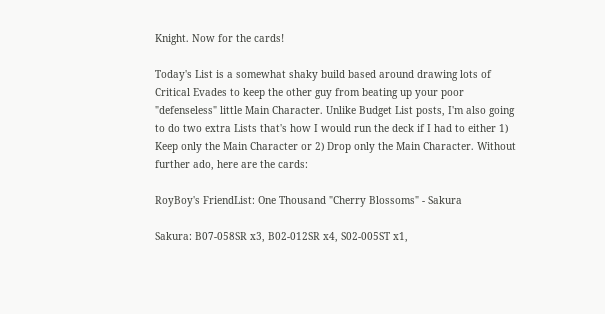Knight. Now for the cards!

Today's List is a somewhat shaky build based around drawing lots of Critical Evades to keep the other guy from beating up your poor "defenseless" little Main Character. Unlike Budget List posts, I'm also going to do two extra Lists that's how I would run the deck if I had to either 1) Keep only the Main Character or 2) Drop only the Main Character. Without further ado, here are the cards:

RoyBoy's FriendList: One Thousand "Cherry Blossoms" - Sakura

Sakura: B07-058SR x3, B02-012SR x4, S02-005ST x1,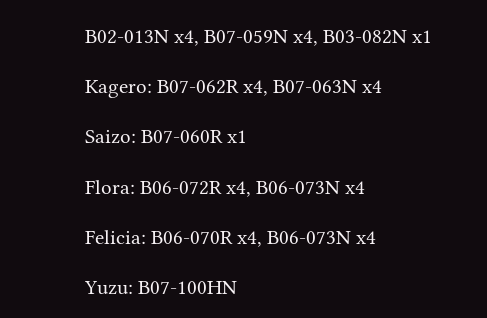B02-013N x4, B07-059N x4, B03-082N x1

Kagero: B07-062R x4, B07-063N x4

Saizo: B07-060R x1

Flora: B06-072R x4, B06-073N x4

Felicia: B06-070R x4, B06-073N x4

Yuzu: B07-100HN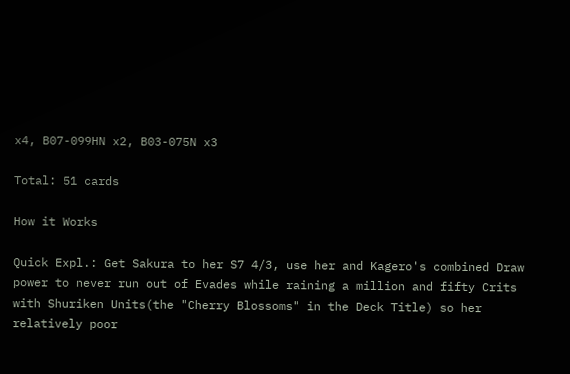x4, B07-099HN x2, B03-075N x3

Total: 51 cards

How it Works

Quick Expl.: Get Sakura to her S7 4/3, use her and Kagero's combined Draw power to never run out of Evades while raining a million and fifty Crits with Shuriken Units(the "Cherry Blossoms" in the Deck Title) so her relatively poor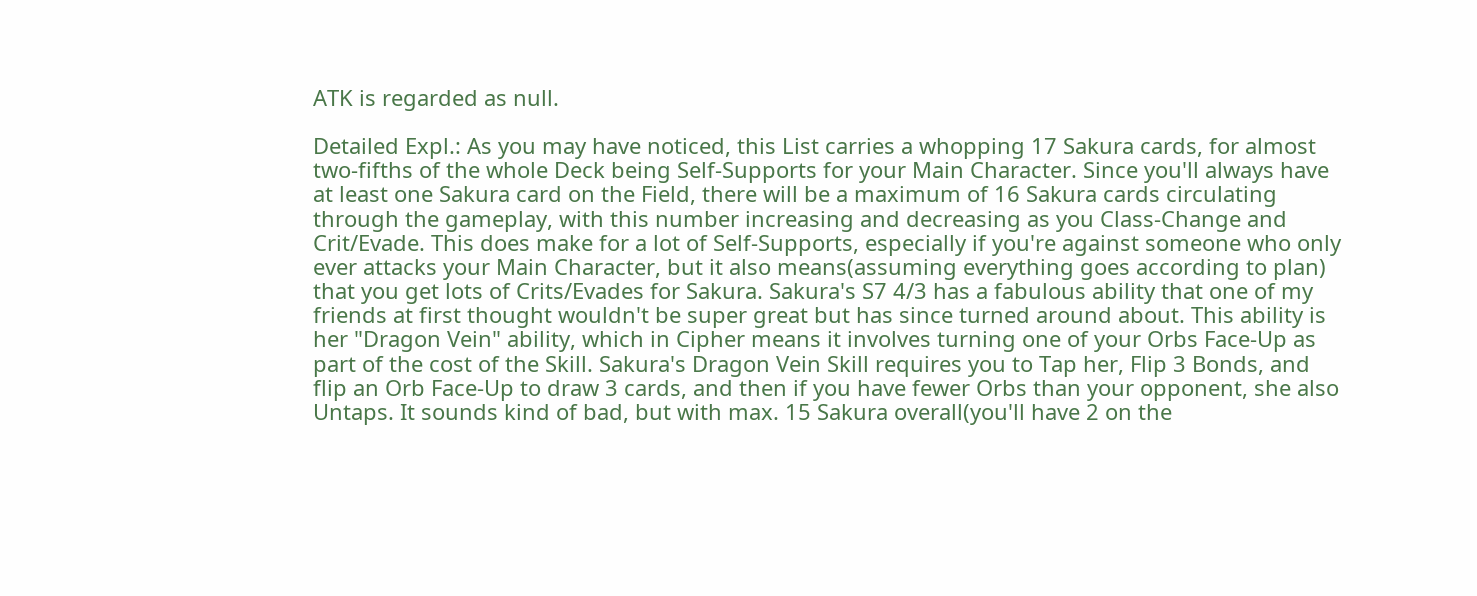ATK is regarded as null.

Detailed Expl.: As you may have noticed, this List carries a whopping 17 Sakura cards, for almost two-fifths of the whole Deck being Self-Supports for your Main Character. Since you'll always have at least one Sakura card on the Field, there will be a maximum of 16 Sakura cards circulating through the gameplay, with this number increasing and decreasing as you Class-Change and Crit/Evade. This does make for a lot of Self-Supports, especially if you're against someone who only ever attacks your Main Character, but it also means(assuming everything goes according to plan) that you get lots of Crits/Evades for Sakura. Sakura's S7 4/3 has a fabulous ability that one of my friends at first thought wouldn't be super great but has since turned around about. This ability is her "Dragon Vein" ability, which in Cipher means it involves turning one of your Orbs Face-Up as part of the cost of the Skill. Sakura's Dragon Vein Skill requires you to Tap her, Flip 3 Bonds, and flip an Orb Face-Up to draw 3 cards, and then if you have fewer Orbs than your opponent, she also Untaps. It sounds kind of bad, but with max. 15 Sakura overall(you'll have 2 on the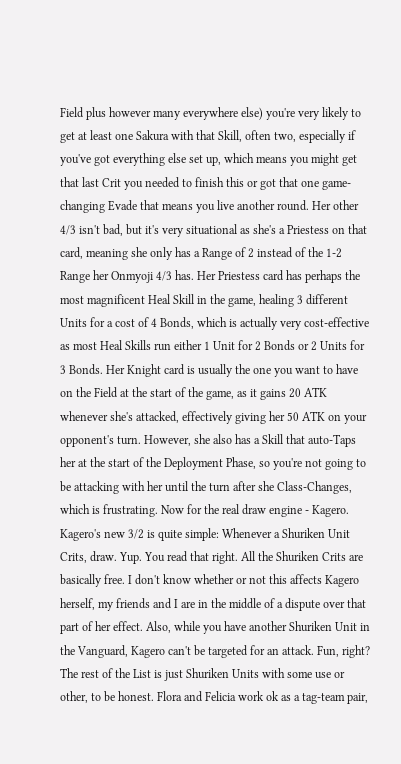Field plus however many everywhere else) you're very likely to get at least one Sakura with that Skill, often two, especially if you've got everything else set up, which means you might get that last Crit you needed to finish this or got that one game-changing Evade that means you live another round. Her other 4/3 isn't bad, but it's very situational as she's a Priestess on that card, meaning she only has a Range of 2 instead of the 1-2 Range her Onmyoji 4/3 has. Her Priestess card has perhaps the most magnificent Heal Skill in the game, healing 3 different Units for a cost of 4 Bonds, which is actually very cost-effective as most Heal Skills run either 1 Unit for 2 Bonds or 2 Units for 3 Bonds. Her Knight card is usually the one you want to have on the Field at the start of the game, as it gains 20 ATK whenever she's attacked, effectively giving her 50 ATK on your opponent's turn. However, she also has a Skill that auto-Taps her at the start of the Deployment Phase, so you're not going to be attacking with her until the turn after she Class-Changes, which is frustrating. Now for the real draw engine - Kagero. Kagero's new 3/2 is quite simple: Whenever a Shuriken Unit Crits, draw. Yup. You read that right. All the Shuriken Crits are basically free. I don't know whether or not this affects Kagero herself, my friends and I are in the middle of a dispute over that part of her effect. Also, while you have another Shuriken Unit in the Vanguard, Kagero can't be targeted for an attack. Fun, right? The rest of the List is just Shuriken Units with some use or other, to be honest. Flora and Felicia work ok as a tag-team pair,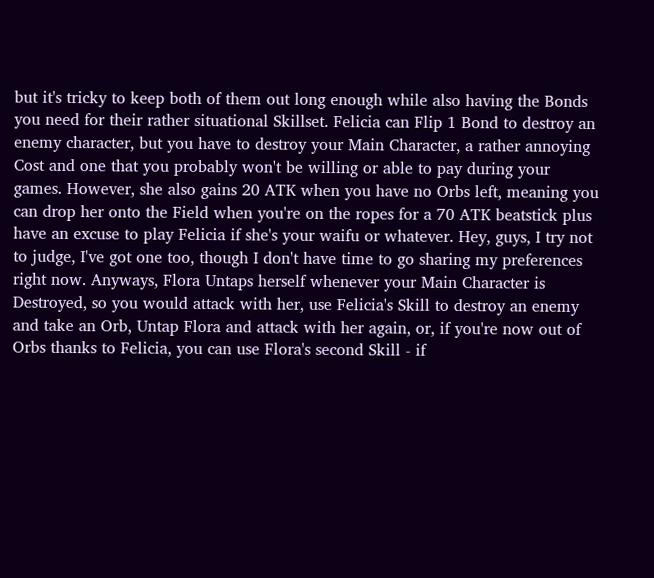but it's tricky to keep both of them out long enough while also having the Bonds you need for their rather situational Skillset. Felicia can Flip 1 Bond to destroy an enemy character, but you have to destroy your Main Character, a rather annoying Cost and one that you probably won't be willing or able to pay during your games. However, she also gains 20 ATK when you have no Orbs left, meaning you can drop her onto the Field when you're on the ropes for a 70 ATK beatstick plus have an excuse to play Felicia if she's your waifu or whatever. Hey, guys, I try not to judge, I've got one too, though I don't have time to go sharing my preferences right now. Anyways, Flora Untaps herself whenever your Main Character is Destroyed, so you would attack with her, use Felicia's Skill to destroy an enemy and take an Orb, Untap Flora and attack with her again, or, if you're now out of Orbs thanks to Felicia, you can use Flora's second Skill - if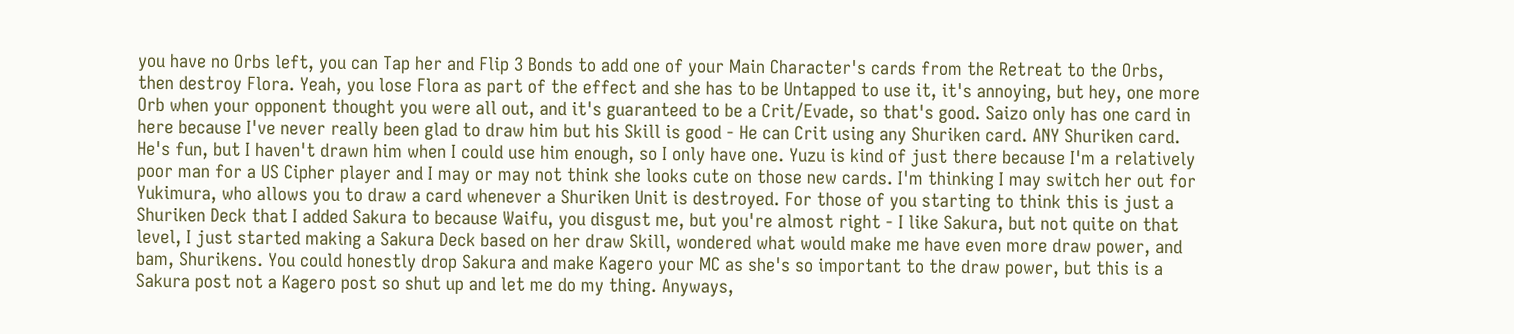you have no Orbs left, you can Tap her and Flip 3 Bonds to add one of your Main Character's cards from the Retreat to the Orbs, then destroy Flora. Yeah, you lose Flora as part of the effect and she has to be Untapped to use it, it's annoying, but hey, one more Orb when your opponent thought you were all out, and it's guaranteed to be a Crit/Evade, so that's good. Saizo only has one card in here because I've never really been glad to draw him but his Skill is good - He can Crit using any Shuriken card. ANY Shuriken card. He's fun, but I haven't drawn him when I could use him enough, so I only have one. Yuzu is kind of just there because I'm a relatively poor man for a US Cipher player and I may or may not think she looks cute on those new cards. I'm thinking I may switch her out for Yukimura, who allows you to draw a card whenever a Shuriken Unit is destroyed. For those of you starting to think this is just a Shuriken Deck that I added Sakura to because Waifu, you disgust me, but you're almost right - I like Sakura, but not quite on that level, I just started making a Sakura Deck based on her draw Skill, wondered what would make me have even more draw power, and bam, Shurikens. You could honestly drop Sakura and make Kagero your MC as she's so important to the draw power, but this is a Sakura post not a Kagero post so shut up and let me do my thing. Anyways,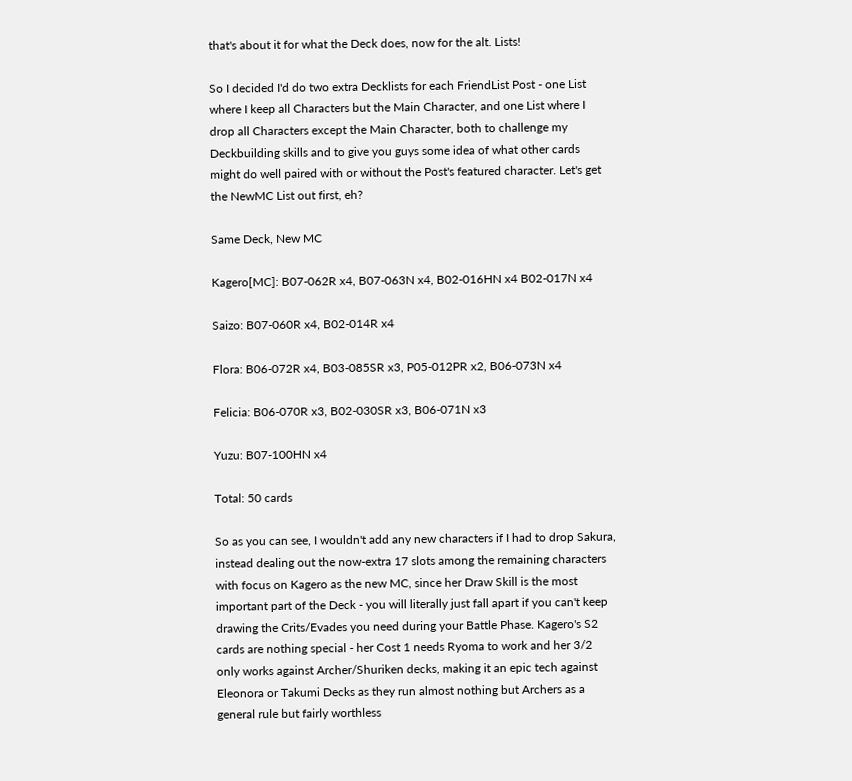that's about it for what the Deck does, now for the alt. Lists!

So I decided I'd do two extra Decklists for each FriendList Post - one List where I keep all Characters but the Main Character, and one List where I drop all Characters except the Main Character, both to challenge my Deckbuilding skills and to give you guys some idea of what other cards might do well paired with or without the Post's featured character. Let's get the NewMC List out first, eh?

Same Deck, New MC

Kagero[MC]: B07-062R x4, B07-063N x4, B02-016HN x4 B02-017N x4

Saizo: B07-060R x4, B02-014R x4

Flora: B06-072R x4, B03-085SR x3, P05-012PR x2, B06-073N x4

Felicia: B06-070R x3, B02-030SR x3, B06-071N x3

Yuzu: B07-100HN x4

Total: 50 cards

So as you can see, I wouldn't add any new characters if I had to drop Sakura, instead dealing out the now-extra 17 slots among the remaining characters with focus on Kagero as the new MC, since her Draw Skill is the most important part of the Deck - you will literally just fall apart if you can't keep drawing the Crits/Evades you need during your Battle Phase. Kagero's S2 cards are nothing special - her Cost 1 needs Ryoma to work and her 3/2 only works against Archer/Shuriken decks, making it an epic tech against Eleonora or Takumi Decks as they run almost nothing but Archers as a general rule but fairly worthless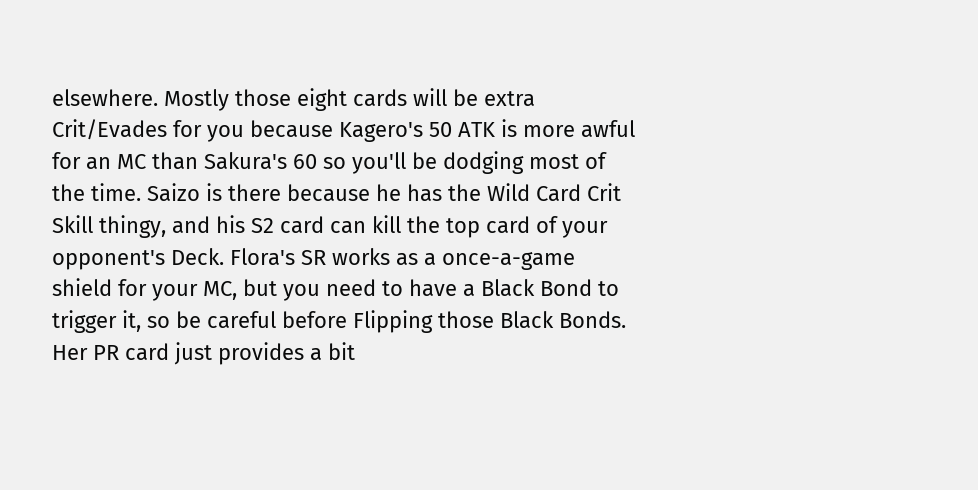elsewhere. Mostly those eight cards will be extra Crit/Evades for you because Kagero's 50 ATK is more awful for an MC than Sakura's 60 so you'll be dodging most of the time. Saizo is there because he has the Wild Card Crit Skill thingy, and his S2 card can kill the top card of your opponent's Deck. Flora's SR works as a once-a-game shield for your MC, but you need to have a Black Bond to trigger it, so be careful before Flipping those Black Bonds. Her PR card just provides a bit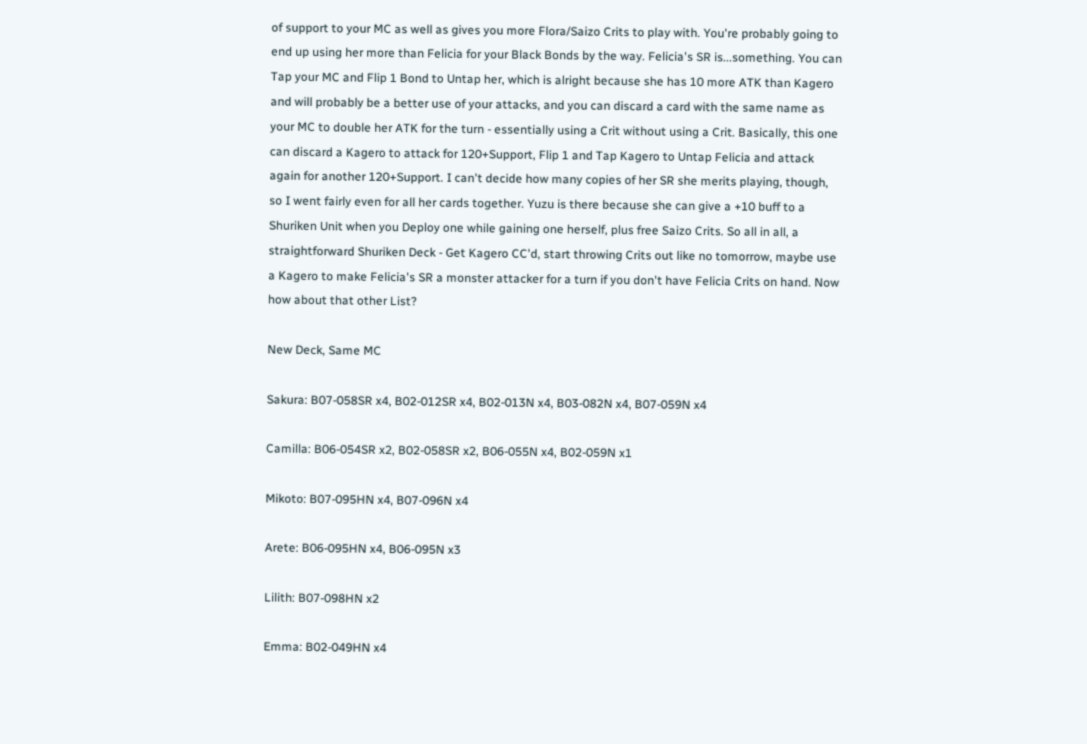of support to your MC as well as gives you more Flora/Saizo Crits to play with. You're probably going to end up using her more than Felicia for your Black Bonds by the way. Felicia's SR is...something. You can Tap your MC and Flip 1 Bond to Untap her, which is alright because she has 10 more ATK than Kagero and will probably be a better use of your attacks, and you can discard a card with the same name as your MC to double her ATK for the turn - essentially using a Crit without using a Crit. Basically, this one can discard a Kagero to attack for 120+Support, Flip 1 and Tap Kagero to Untap Felicia and attack again for another 120+Support. I can't decide how many copies of her SR she merits playing, though, so I went fairly even for all her cards together. Yuzu is there because she can give a +10 buff to a Shuriken Unit when you Deploy one while gaining one herself, plus free Saizo Crits. So all in all, a straightforward Shuriken Deck - Get Kagero CC'd, start throwing Crits out like no tomorrow, maybe use a Kagero to make Felicia's SR a monster attacker for a turn if you don't have Felicia Crits on hand. Now how about that other List?

New Deck, Same MC

Sakura: B07-058SR x4, B02-012SR x4, B02-013N x4, B03-082N x4, B07-059N x4

Camilla: B06-054SR x2, B02-058SR x2, B06-055N x4, B02-059N x1

Mikoto: B07-095HN x4, B07-096N x4

Arete: B06-095HN x4, B06-095N x3

Lilith: B07-098HN x2

Emma: B02-049HN x4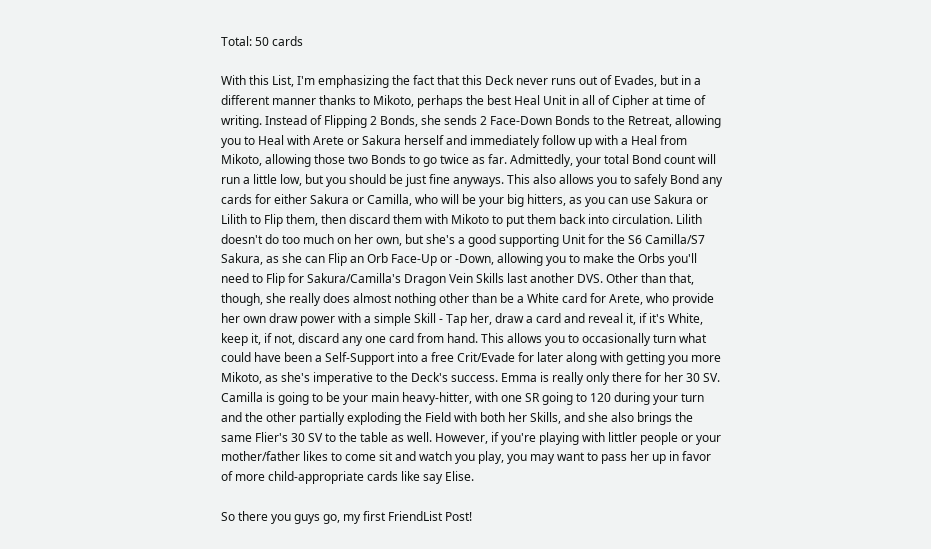Total: 50 cards

With this List, I'm emphasizing the fact that this Deck never runs out of Evades, but in a different manner thanks to Mikoto, perhaps the best Heal Unit in all of Cipher at time of writing. Instead of Flipping 2 Bonds, she sends 2 Face-Down Bonds to the Retreat, allowing you to Heal with Arete or Sakura herself and immediately follow up with a Heal from Mikoto, allowing those two Bonds to go twice as far. Admittedly, your total Bond count will run a little low, but you should be just fine anyways. This also allows you to safely Bond any cards for either Sakura or Camilla, who will be your big hitters, as you can use Sakura or Lilith to Flip them, then discard them with Mikoto to put them back into circulation. Lilith doesn't do too much on her own, but she's a good supporting Unit for the S6 Camilla/S7 Sakura, as she can Flip an Orb Face-Up or -Down, allowing you to make the Orbs you'll need to Flip for Sakura/Camilla's Dragon Vein Skills last another DVS. Other than that, though, she really does almost nothing other than be a White card for Arete, who provide her own draw power with a simple Skill - Tap her, draw a card and reveal it, if it's White, keep it, if not, discard any one card from hand. This allows you to occasionally turn what could have been a Self-Support into a free Crit/Evade for later along with getting you more Mikoto, as she's imperative to the Deck's success. Emma is really only there for her 30 SV. Camilla is going to be your main heavy-hitter, with one SR going to 120 during your turn and the other partially exploding the Field with both her Skills, and she also brings the same Flier's 30 SV to the table as well. However, if you're playing with littler people or your mother/father likes to come sit and watch you play, you may want to pass her up in favor of more child-appropriate cards like say Elise.

So there you guys go, my first FriendList Post!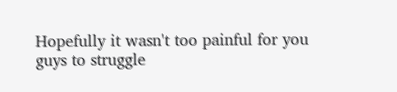Hopefully it wasn't too painful for you guys to struggle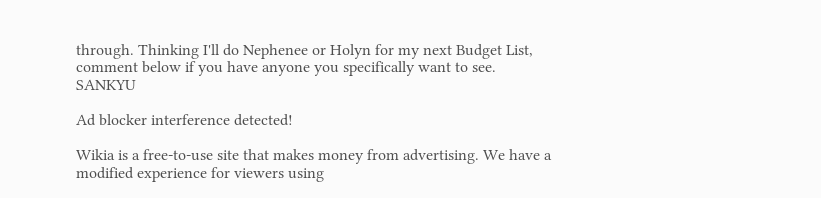through. Thinking I'll do Nephenee or Holyn for my next Budget List, comment below if you have anyone you specifically want to see. SANKYU

Ad blocker interference detected!

Wikia is a free-to-use site that makes money from advertising. We have a modified experience for viewers using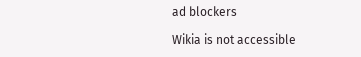ad blockers

Wikia is not accessible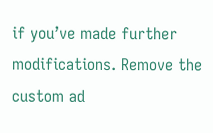if you’ve made further modifications. Remove the custom ad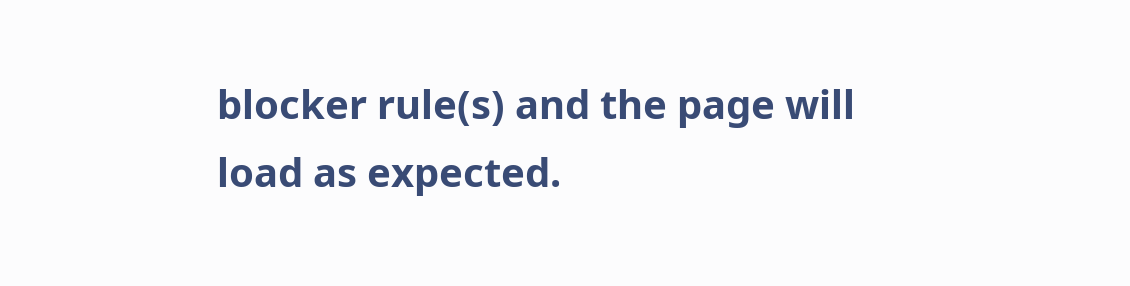blocker rule(s) and the page will load as expected.